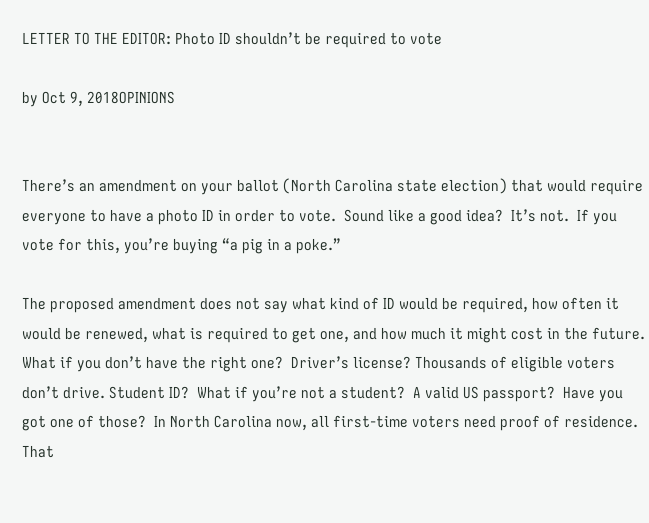LETTER TO THE EDITOR: Photo ID shouldn’t be required to vote

by Oct 9, 2018OPINIONS


There’s an amendment on your ballot (North Carolina state election) that would require everyone to have a photo ID in order to vote.  Sound like a good idea?  It’s not.  If you vote for this, you’re buying “a pig in a poke.”

The proposed amendment does not say what kind of ID would be required, how often it would be renewed, what is required to get one, and how much it might cost in the future.  What if you don’t have the right one?  Driver’s license? Thousands of eligible voters don’t drive. Student ID?  What if you’re not a student?  A valid US passport?  Have you got one of those?  In North Carolina now, all first-time voters need proof of residence.  That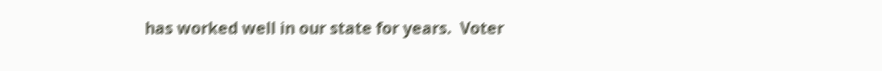has worked well in our state for years.  Voter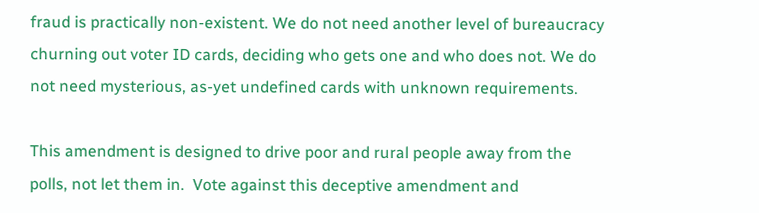fraud is practically non-existent. We do not need another level of bureaucracy churning out voter ID cards, deciding who gets one and who does not. We do not need mysterious, as-yet undefined cards with unknown requirements.

This amendment is designed to drive poor and rural people away from the polls, not let them in.  Vote against this deceptive amendment and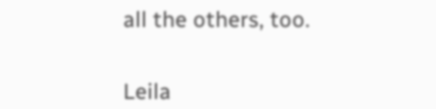all the others, too.


Leila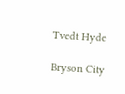Tvedt Hyde

Bryson City